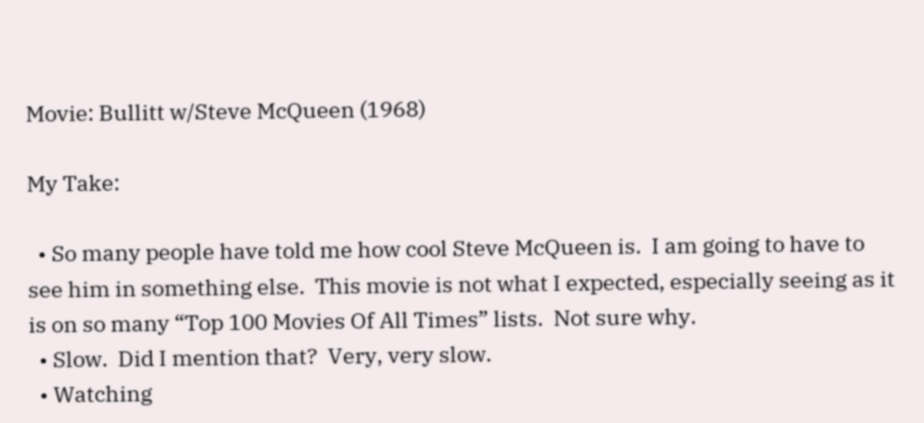Movie: Bullitt w/Steve McQueen (1968)

My Take:

  • So many people have told me how cool Steve McQueen is.  I am going to have to see him in something else.  This movie is not what I expected, especially seeing as it is on so many “Top 100 Movies Of All Times” lists.  Not sure why.
  • Slow.  Did I mention that?  Very, very slow.
  • Watching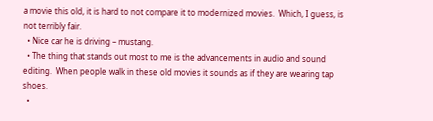a movie this old, it is hard to not compare it to modernized movies.  Which, I guess, is not terribly fair.
  • Nice car he is driving – mustang.
  • The thing that stands out most to me is the advancements in audio and sound editing.  When people walk in these old movies it sounds as if they are wearing tap shoes.
  •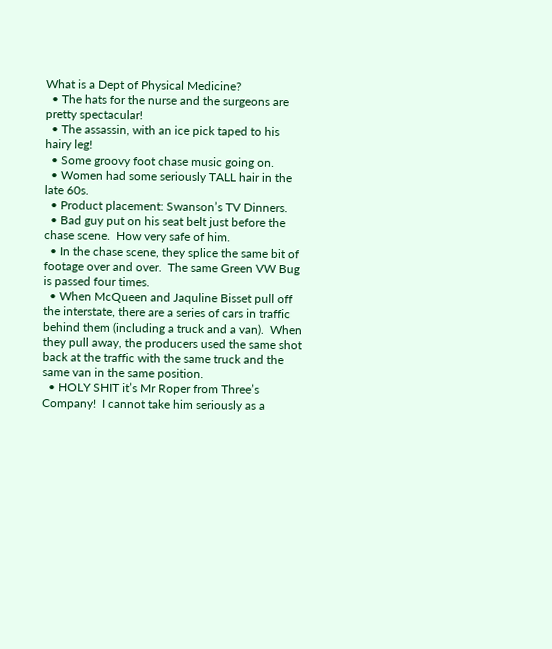What is a Dept of Physical Medicine?
  • The hats for the nurse and the surgeons are pretty spectacular!
  • The assassin, with an ice pick taped to his hairy leg!
  • Some groovy foot chase music going on.
  • Women had some seriously TALL hair in the late 60s.
  • Product placement: Swanson’s TV Dinners.
  • Bad guy put on his seat belt just before the chase scene.  How very safe of him.
  • In the chase scene, they splice the same bit of footage over and over.  The same Green VW Bug is passed four times.
  • When McQueen and Jaquline Bisset pull off the interstate, there are a series of cars in traffic behind them (including a truck and a van).  When they pull away, the producers used the same shot back at the traffic with the same truck and the same van in the same position.
  • HOLY SHIT it’s Mr Roper from Three’s Company!  I cannot take him seriously as a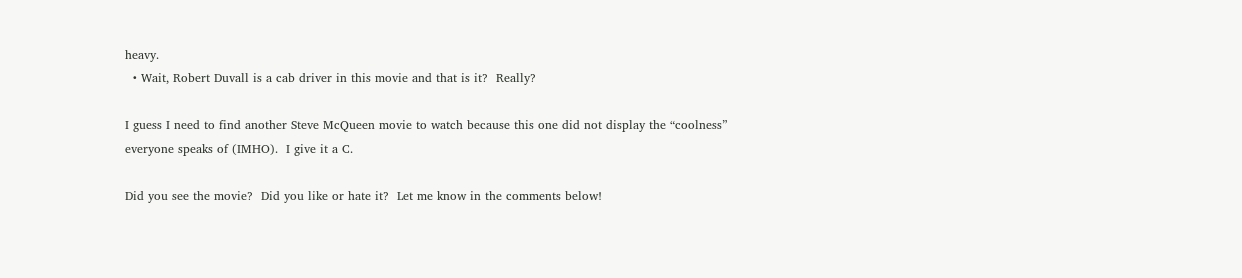heavy.
  • Wait, Robert Duvall is a cab driver in this movie and that is it?  Really?

I guess I need to find another Steve McQueen movie to watch because this one did not display the “coolness” everyone speaks of (IMHO).  I give it a C.

Did you see the movie?  Did you like or hate it?  Let me know in the comments below!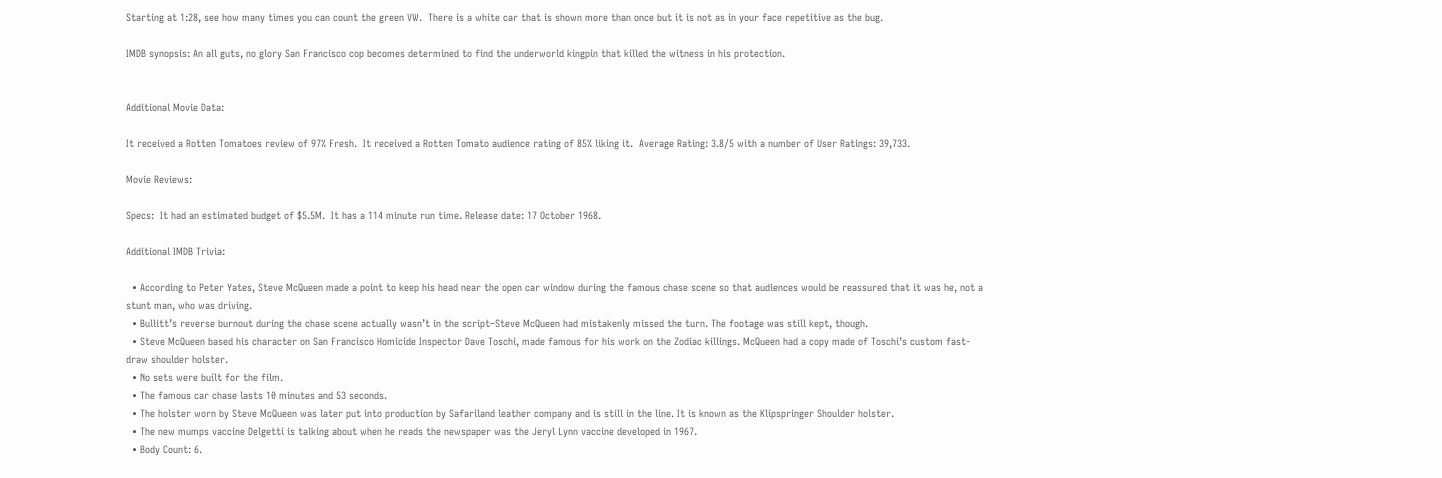Starting at 1:28, see how many times you can count the green VW.  There is a white car that is shown more than once but it is not as in your face repetitive as the bug.

IMDB synopsis: An all guts, no glory San Francisco cop becomes determined to find the underworld kingpin that killed the witness in his protection.


Additional Movie Data:

It received a Rotten Tomatoes review of 97% Fresh.  It received a Rotten Tomato audience rating of 85% liking it.  Average Rating: 3.8/5 with a number of User Ratings: 39,733.

Movie Reviews:

Specs:  It had an estimated budget of $5.5M.  It has a 114 minute run time. Release date: 17 October 1968.

Additional IMDB Trivia:

  • According to Peter Yates, Steve McQueen made a point to keep his head near the open car window during the famous chase scene so that audiences would be reassured that it was he, not a stunt man, who was driving.
  • Bullitt’s reverse burnout during the chase scene actually wasn’t in the script–Steve McQueen had mistakenly missed the turn. The footage was still kept, though.
  • Steve McQueen based his character on San Francisco Homicide Inspector Dave Toschi, made famous for his work on the Zodiac killings. McQueen had a copy made of Toschi’s custom fast-draw shoulder holster.
  • No sets were built for the film.
  • The famous car chase lasts 10 minutes and 53 seconds.
  • The holster worn by Steve McQueen was later put into production by Safariland leather company and is still in the line. It is known as the Klipspringer Shoulder holster.
  • The new mumps vaccine Delgetti is talking about when he reads the newspaper was the Jeryl Lynn vaccine developed in 1967.
  • Body Count: 6.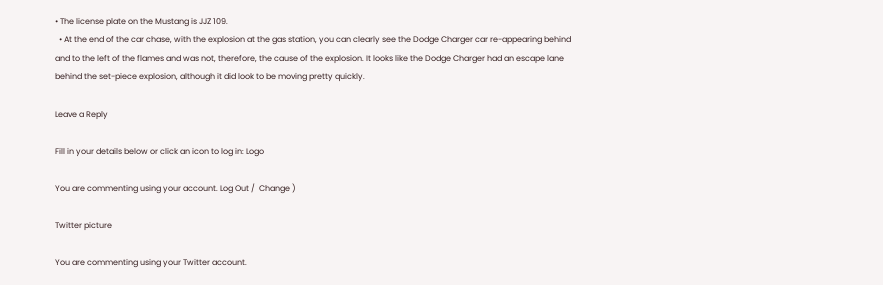• The license plate on the Mustang is JJZ 109.
  • At the end of the car chase, with the explosion at the gas station, you can clearly see the Dodge Charger car re-appearing behind and to the left of the flames and was not, therefore, the cause of the explosion. It looks like the Dodge Charger had an escape lane behind the set-piece explosion, although it did look to be moving pretty quickly.

Leave a Reply

Fill in your details below or click an icon to log in: Logo

You are commenting using your account. Log Out /  Change )

Twitter picture

You are commenting using your Twitter account.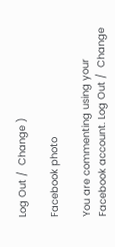Log Out /  Change )

Facebook photo

You are commenting using your Facebook account. Log Out /  Change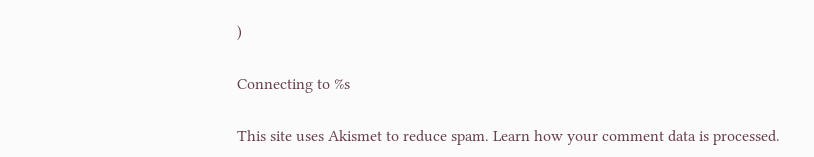)

Connecting to %s

This site uses Akismet to reduce spam. Learn how your comment data is processed.